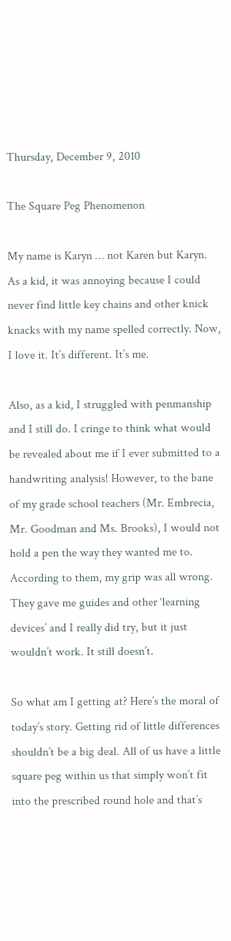Thursday, December 9, 2010

The Square Peg Phenomenon

My name is Karyn … not Karen but Karyn. As a kid, it was annoying because I could never find little key chains and other knick knacks with my name spelled correctly. Now, I love it. It’s different. It’s me.

Also, as a kid, I struggled with penmanship and I still do. I cringe to think what would be revealed about me if I ever submitted to a handwriting analysis! However, to the bane of my grade school teachers (Mr. Embrecia, Mr. Goodman and Ms. Brooks), I would not hold a pen the way they wanted me to. According to them, my grip was all wrong. They gave me guides and other ‘learning devices’ and I really did try, but it just wouldn’t work. It still doesn’t.

So what am I getting at? Here’s the moral of today’s story. Getting rid of little differences shouldn’t be a big deal. All of us have a little square peg within us that simply won’t fit into the prescribed round hole and that’s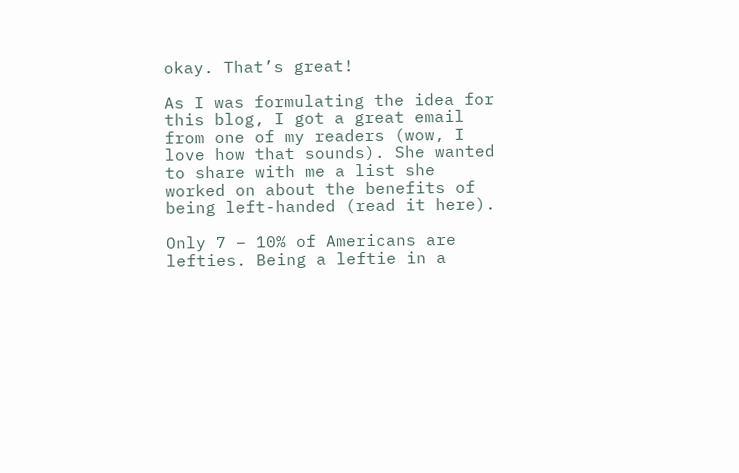okay. That’s great!

As I was formulating the idea for this blog, I got a great email from one of my readers (wow, I love how that sounds). She wanted to share with me a list she worked on about the benefits of being left-handed (read it here).

Only 7 – 10% of Americans are lefties. Being a leftie in a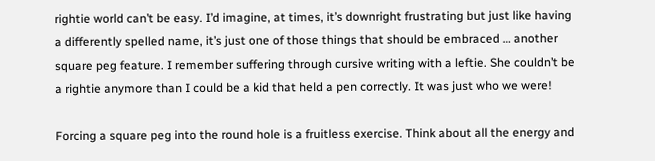rightie world can’t be easy. I’d imagine, at times, it’s downright frustrating but just like having a differently spelled name, it’s just one of those things that should be embraced … another square peg feature. I remember suffering through cursive writing with a leftie. She couldn’t be a rightie anymore than I could be a kid that held a pen correctly. It was just who we were!

Forcing a square peg into the round hole is a fruitless exercise. Think about all the energy and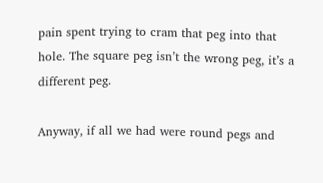pain spent trying to cram that peg into that hole. The square peg isn’t the wrong peg, it’s a different peg.

Anyway, if all we had were round pegs and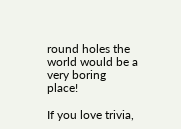round holes the world would be a very boring place!

If you love trivia,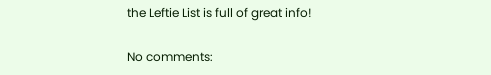the Leftie List is full of great info!

No comments: